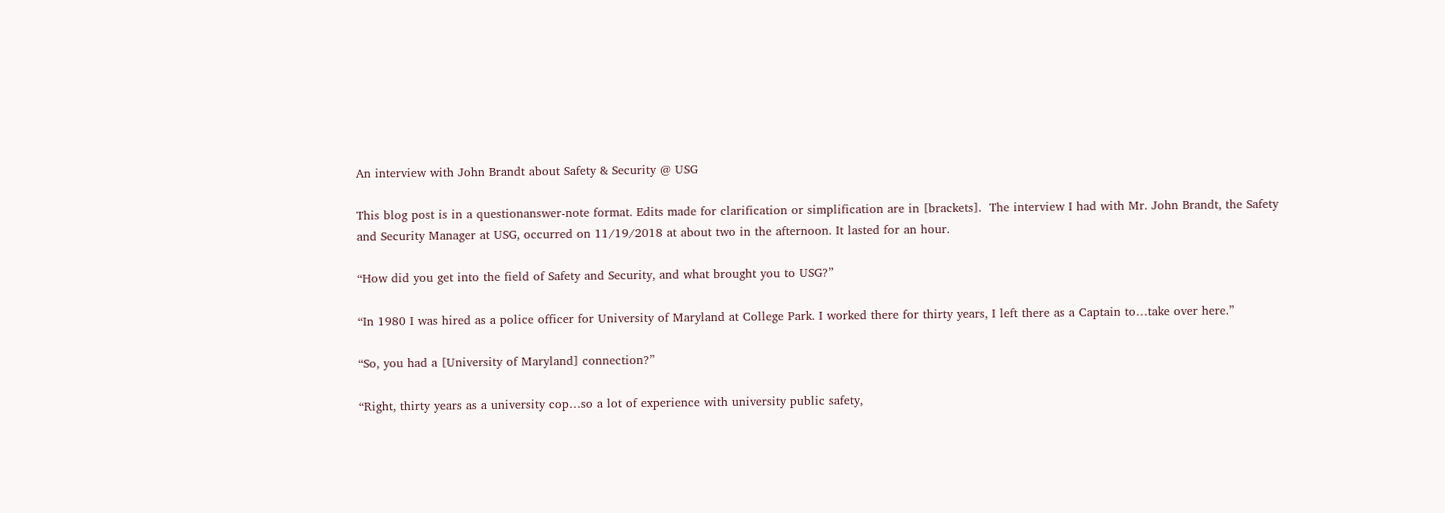An interview with John Brandt about Safety & Security @ USG

This blog post is in a questionanswer-note format. Edits made for clarification or simplification are in [brackets].  The interview I had with Mr. John Brandt, the Safety and Security Manager at USG, occurred on 11/19/2018 at about two in the afternoon. It lasted for an hour.

“How did you get into the field of Safety and Security, and what brought you to USG?”

“In 1980 I was hired as a police officer for University of Maryland at College Park. I worked there for thirty years, I left there as a Captain to…take over here.”

“So, you had a [University of Maryland] connection?”

“Right, thirty years as a university cop…so a lot of experience with university public safety,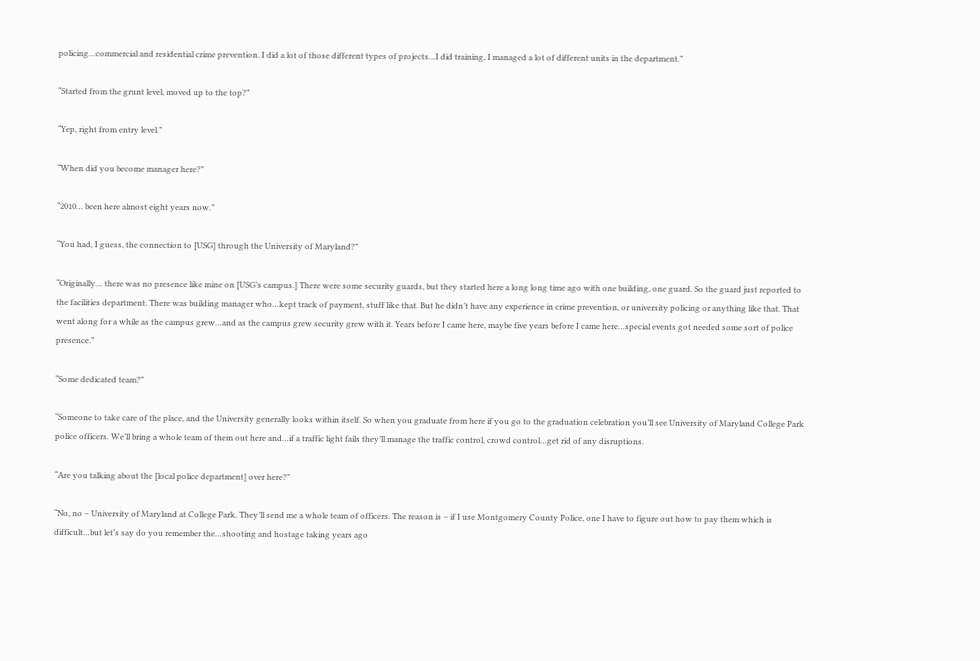policing…commercial and residential crime prevention. I did a lot of those different types of projects…I did training, I managed a lot of different units in the department.”

“Started from the grunt level, moved up to the top?”

“Yep, right from entry level.”

“When did you become manager here?”

“2010… been here almost eight years now.”

“You had, I guess, the connection to [USG] through the University of Maryland?”

“Originally… there was no presence like mine on [USG’s campus.] There were some security guards, but they started here a long long time ago with one building, one guard. So the guard just reported to the facilities department. There was building manager who…kept track of payment, stuff like that. But he didn’t have any experience in crime prevention, or university policing or anything like that. That went along for a while as the campus grew…and as the campus grew security grew with it. Years before I came here, maybe five years before I came here…special events got needed some sort of police presence.”

“Some dedicated team?”

“Someone to take care of the place, and the University generally looks within itself. So when you graduate from here if you go to the graduation celebration you’ll see University of Maryland College Park police officers. We’ll bring a whole team of them out here and…if a traffic light fails they’ll manage the traffic control, crowd control…get rid of any disruptions.

“Are you talking about the [local police department] over here?”

“No, no – University of Maryland at College Park. They’ll send me a whole team of officers. The reason is – if I use Montgomery County Police, one I have to figure out how to pay them which is difficult…but let’s say do you remember the…shooting and hostage taking years ago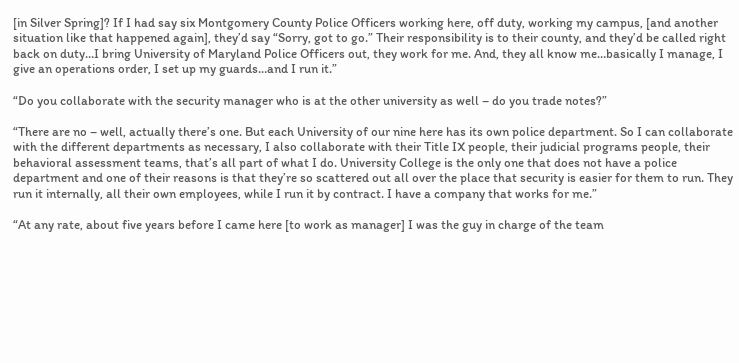[in Silver Spring]? If I had say six Montgomery County Police Officers working here, off duty, working my campus, [and another situation like that happened again], they’d say “Sorry, got to go.” Their responsibility is to their county, and they’d be called right back on duty…I bring University of Maryland Police Officers out, they work for me. And, they all know me…basically I manage, I give an operations order, I set up my guards…and I run it.”

“Do you collaborate with the security manager who is at the other university as well – do you trade notes?”

“There are no – well, actually there’s one. But each University of our nine here has its own police department. So I can collaborate with the different departments as necessary, I also collaborate with their Title IX people, their judicial programs people, their behavioral assessment teams, that’s all part of what I do. University College is the only one that does not have a police department and one of their reasons is that they’re so scattered out all over the place that security is easier for them to run. They run it internally, all their own employees, while I run it by contract. I have a company that works for me.”

“At any rate, about five years before I came here [to work as manager] I was the guy in charge of the team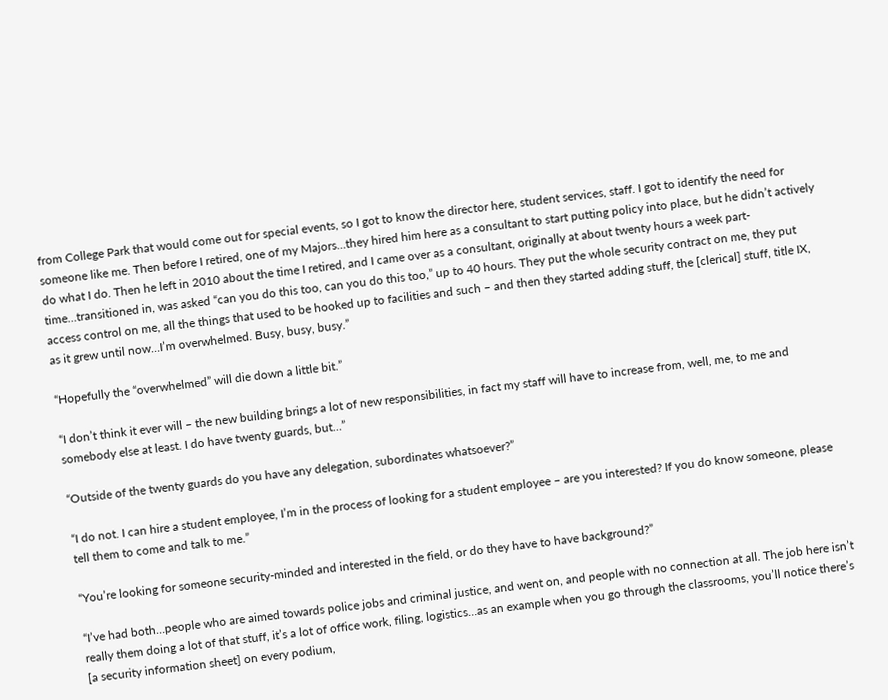from College Park that would come out for special events, so I got to know the director here, student services, staff. I got to identify the need for someone like me. Then before I retired, one of my Majors…they hired him here as a consultant to start putting policy into place, but he didn’t actively do what I do. Then he left in 2010 about the time I retired, and I came over as a consultant, originally at about twenty hours a week part-time…transitioned in, was asked “can you do this too, can you do this too,” up to 40 hours. They put the whole security contract on me, they put access control on me, all the things that used to be hooked up to facilities and such – and then they started adding stuff, the [clerical] stuff, title IX, as it grew until now…I’m overwhelmed. Busy, busy, busy.”

“Hopefully the “overwhelmed” will die down a little bit.”

“I don’t think it ever will – the new building brings a lot of new responsibilities, in fact my staff will have to increase from, well, me, to me and somebody else at least. I do have twenty guards, but…”

“Outside of the twenty guards do you have any delegation, subordinates whatsoever?”

“I do not. I can hire a student employee, I’m in the process of looking for a student employee – are you interested? If you do know someone, please tell them to come and talk to me.”

“You’re looking for someone security-minded and interested in the field, or do they have to have background?”

“I’ve had both…people who are aimed towards police jobs and criminal justice, and went on, and people with no connection at all. The job here isn’t really them doing a lot of that stuff, it’s a lot of office work, filing, logistics…as an example when you go through the classrooms, you’ll notice there’s [a security information sheet] on every podium,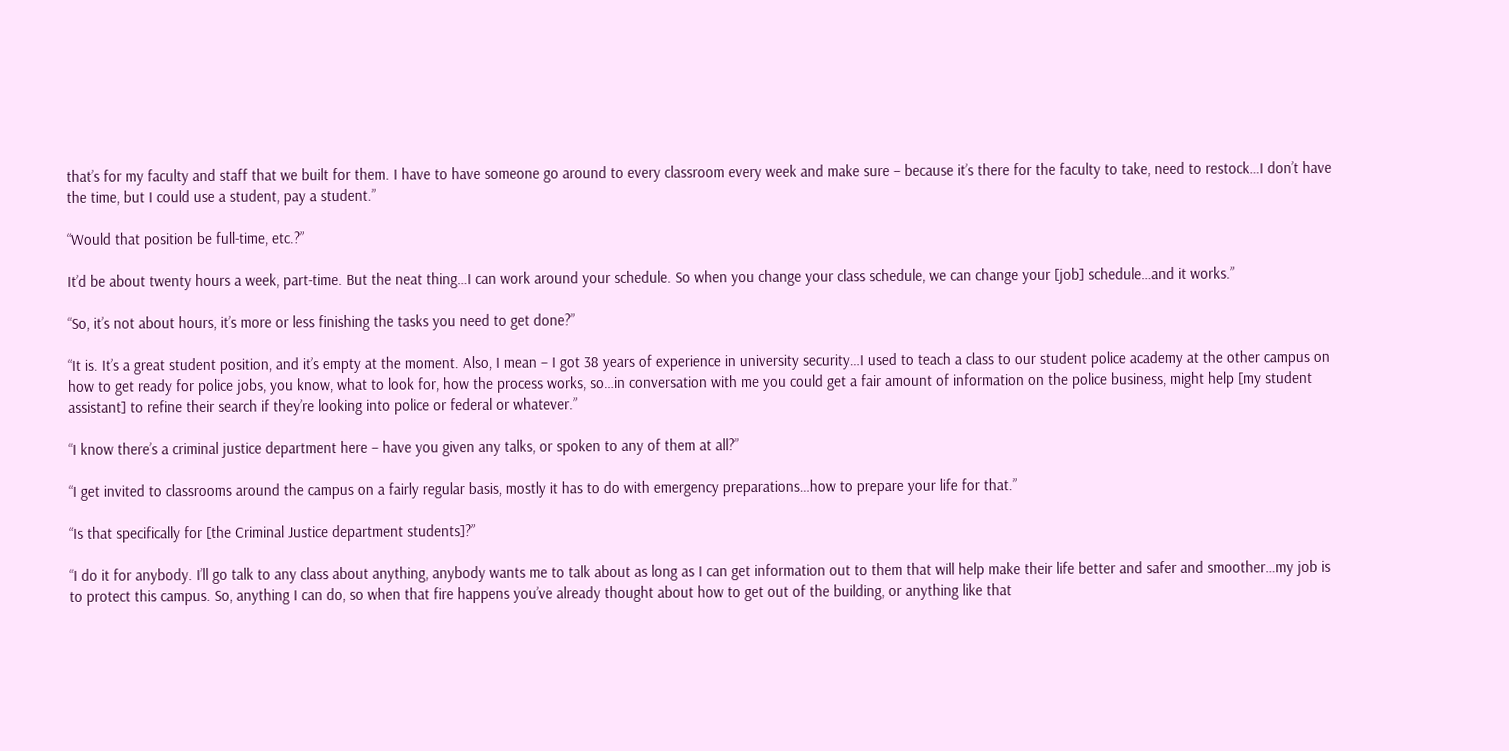that’s for my faculty and staff that we built for them. I have to have someone go around to every classroom every week and make sure – because it’s there for the faculty to take, need to restock…I don’t have the time, but I could use a student, pay a student.”

“Would that position be full-time, etc.?”

It’d be about twenty hours a week, part-time. But the neat thing…I can work around your schedule. So when you change your class schedule, we can change your [job] schedule…and it works.”

“So, it’s not about hours, it’s more or less finishing the tasks you need to get done?”

“It is. It’s a great student position, and it’s empty at the moment. Also, I mean – I got 38 years of experience in university security…I used to teach a class to our student police academy at the other campus on how to get ready for police jobs, you know, what to look for, how the process works, so…in conversation with me you could get a fair amount of information on the police business, might help [my student assistant] to refine their search if they’re looking into police or federal or whatever.”

“I know there’s a criminal justice department here – have you given any talks, or spoken to any of them at all?”

“I get invited to classrooms around the campus on a fairly regular basis, mostly it has to do with emergency preparations…how to prepare your life for that.”

“Is that specifically for [the Criminal Justice department students]?”

“I do it for anybody. I’ll go talk to any class about anything, anybody wants me to talk about as long as I can get information out to them that will help make their life better and safer and smoother…my job is to protect this campus. So, anything I can do, so when that fire happens you’ve already thought about how to get out of the building, or anything like that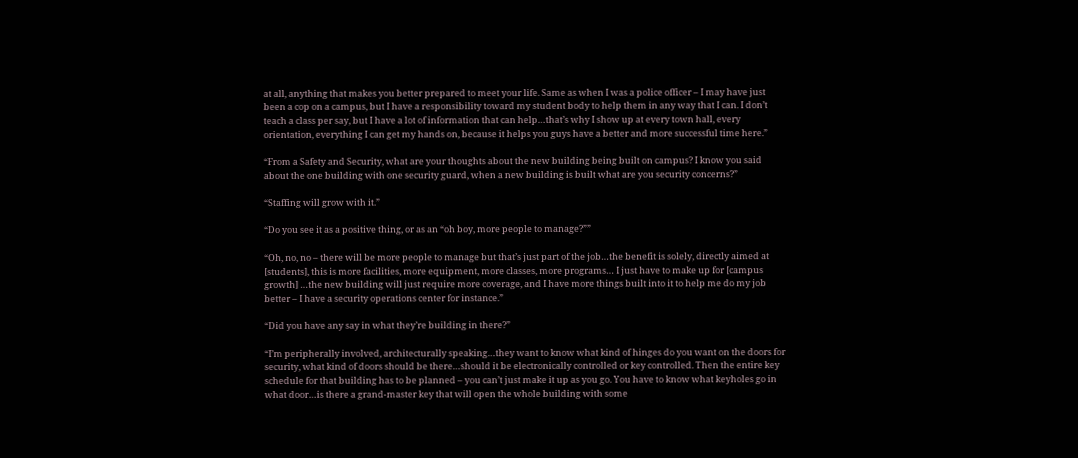at all, anything that makes you better prepared to meet your life. Same as when I was a police officer – I may have just been a cop on a campus, but I have a responsibility toward my student body to help them in any way that I can. I don’t teach a class per say, but I have a lot of information that can help…that’s why I show up at every town hall, every orientation, everything I can get my hands on, because it helps you guys have a better and more successful time here.”

“From a Safety and Security, what are your thoughts about the new building being built on campus? I know you said about the one building with one security guard, when a new building is built what are you security concerns?”

“Staffing will grow with it.”

“Do you see it as a positive thing, or as an “oh boy, more people to manage?””

“Oh, no, no – there will be more people to manage but that’s just part of the job…the benefit is solely, directly aimed at [students], this is more facilities, more equipment, more classes, more programs… I just have to make up for [campus growth] …the new building will just require more coverage, and I have more things built into it to help me do my job better – I have a security operations center for instance.”

“Did you have any say in what they’re building in there?”

“I’m peripherally involved, architecturally speaking…they want to know what kind of hinges do you want on the doors for security, what kind of doors should be there…should it be electronically controlled or key controlled. Then the entire key schedule for that building has to be planned – you can’t just make it up as you go. You have to know what keyholes go in what door…is there a grand-master key that will open the whole building with some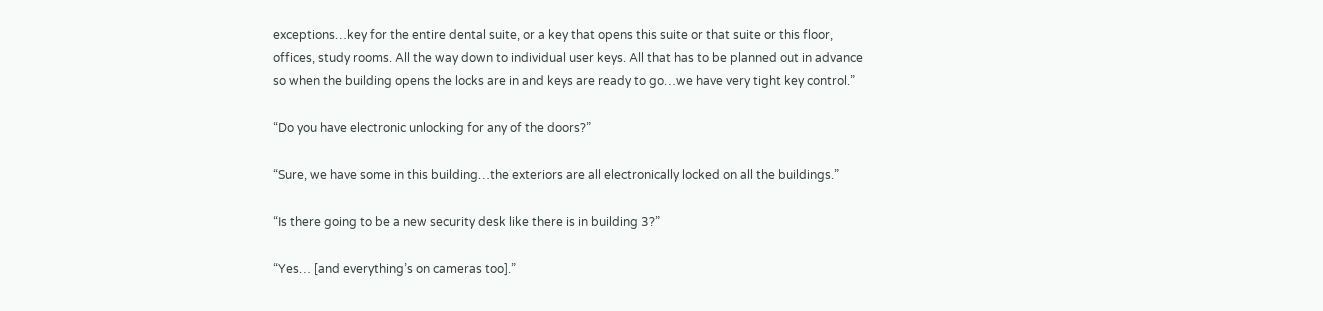exceptions…key for the entire dental suite, or a key that opens this suite or that suite or this floor, offices, study rooms. All the way down to individual user keys. All that has to be planned out in advance so when the building opens the locks are in and keys are ready to go…we have very tight key control.”

“Do you have electronic unlocking for any of the doors?”

“Sure, we have some in this building…the exteriors are all electronically locked on all the buildings.”

“Is there going to be a new security desk like there is in building 3?”

“Yes… [and everything’s on cameras too].”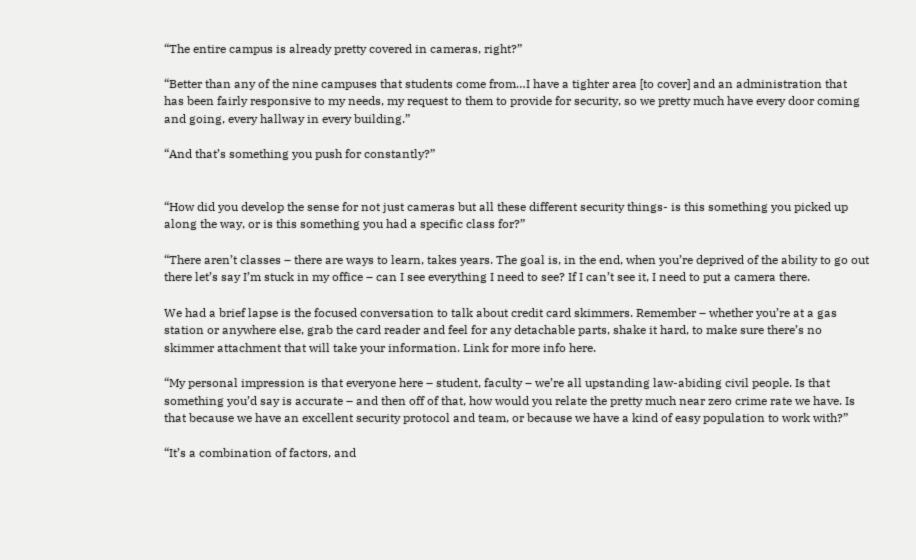“The entire campus is already pretty covered in cameras, right?”

“Better than any of the nine campuses that students come from…I have a tighter area [to cover] and an administration that has been fairly responsive to my needs, my request to them to provide for security, so we pretty much have every door coming and going, every hallway in every building.”

“And that’s something you push for constantly?”


“How did you develop the sense for not just cameras but all these different security things- is this something you picked up along the way, or is this something you had a specific class for?”

“There aren’t classes – there are ways to learn, takes years. The goal is, in the end, when you’re deprived of the ability to go out there let’s say I’m stuck in my office – can I see everything I need to see? If I can’t see it, I need to put a camera there.

We had a brief lapse is the focused conversation to talk about credit card skimmers. Remember – whether you’re at a gas station or anywhere else, grab the card reader and feel for any detachable parts, shake it hard, to make sure there’s no skimmer attachment that will take your information. Link for more info here.

“My personal impression is that everyone here – student, faculty – we’re all upstanding law-abiding civil people. Is that something you’d say is accurate – and then off of that, how would you relate the pretty much near zero crime rate we have. Is that because we have an excellent security protocol and team, or because we have a kind of easy population to work with?”

“It’s a combination of factors, and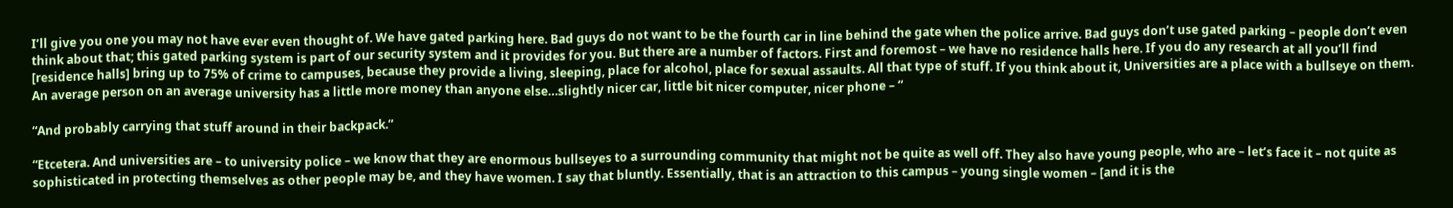I’ll give you one you may not have ever even thought of. We have gated parking here. Bad guys do not want to be the fourth car in line behind the gate when the police arrive. Bad guys don’t use gated parking – people don’t even think about that; this gated parking system is part of our security system and it provides for you. But there are a number of factors. First and foremost – we have no residence halls here. If you do any research at all you’ll find [residence halls] bring up to 75% of crime to campuses, because they provide a living, sleeping, place for alcohol, place for sexual assaults. All that type of stuff. If you think about it, Universities are a place with a bullseye on them. An average person on an average university has a little more money than anyone else…slightly nicer car, little bit nicer computer, nicer phone – “

“And probably carrying that stuff around in their backpack.”

“Etcetera. And universities are – to university police – we know that they are enormous bullseyes to a surrounding community that might not be quite as well off. They also have young people, who are – let’s face it – not quite as sophisticated in protecting themselves as other people may be, and they have women. I say that bluntly. Essentially, that is an attraction to this campus – young single women – [and it is the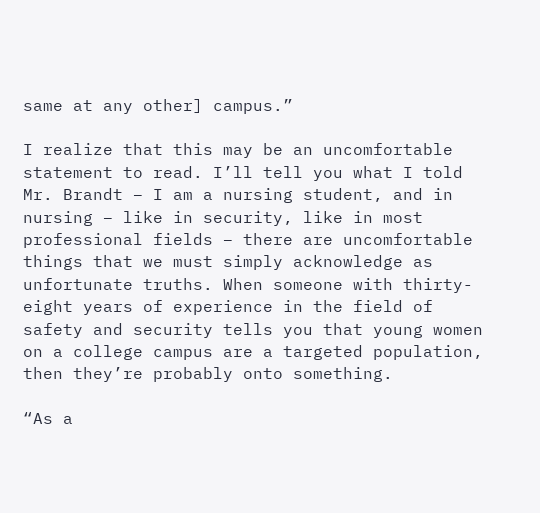same at any other] campus.”

I realize that this may be an uncomfortable statement to read. I’ll tell you what I told Mr. Brandt – I am a nursing student, and in nursing – like in security, like in most professional fields – there are uncomfortable things that we must simply acknowledge as unfortunate truths. When someone with thirty-eight years of experience in the field of safety and security tells you that young women on a college campus are a targeted population, then they’re probably onto something.

“As a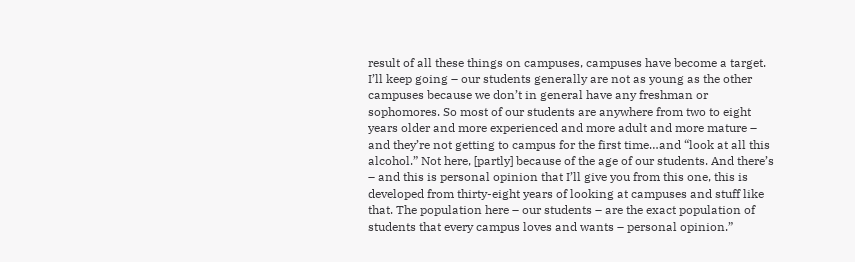result of all these things on campuses, campuses have become a target. I’ll keep going – our students generally are not as young as the other campuses because we don’t in general have any freshman or sophomores. So most of our students are anywhere from two to eight years older and more experienced and more adult and more mature – and they’re not getting to campus for the first time…and “look at all this alcohol.” Not here, [partly] because of the age of our students. And there’s – and this is personal opinion that I’ll give you from this one, this is developed from thirty-eight years of looking at campuses and stuff like that. The population here – our students – are the exact population of students that every campus loves and wants – personal opinion.”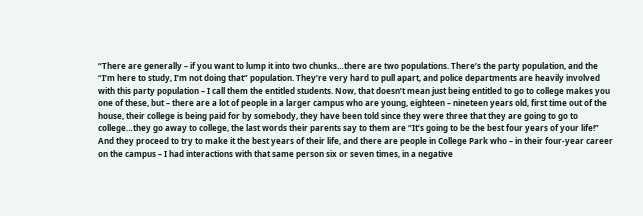“There are generally – if you want to lump it into two chunks…there are two populations. There’s the party population, and the “I’m here to study, I’m not doing that” population. They’re very hard to pull apart, and police departments are heavily involved with this party population – I call them the entitled students. Now, that doesn’t mean just being entitled to go to college makes you one of these, but – there are a lot of people in a larger campus who are young, eighteen – nineteen years old, first time out of the house, their college is being paid for by somebody, they have been told since they were three that they are going to go to college…they go away to college, the last words their parents say to them are “It’s going to be the best four years of your life!” And they proceed to try to make it the best years of their life, and there are people in College Park who – in their four-year career on the campus – I had interactions with that same person six or seven times, in a negative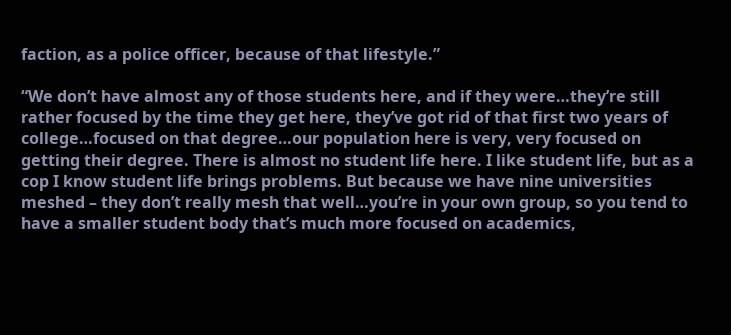faction, as a police officer, because of that lifestyle.”

“We don’t have almost any of those students here, and if they were…they’re still rather focused by the time they get here, they’ve got rid of that first two years of college…focused on that degree…our population here is very, very focused on getting their degree. There is almost no student life here. I like student life, but as a cop I know student life brings problems. But because we have nine universities meshed – they don’t really mesh that well…you’re in your own group, so you tend to have a smaller student body that’s much more focused on academics,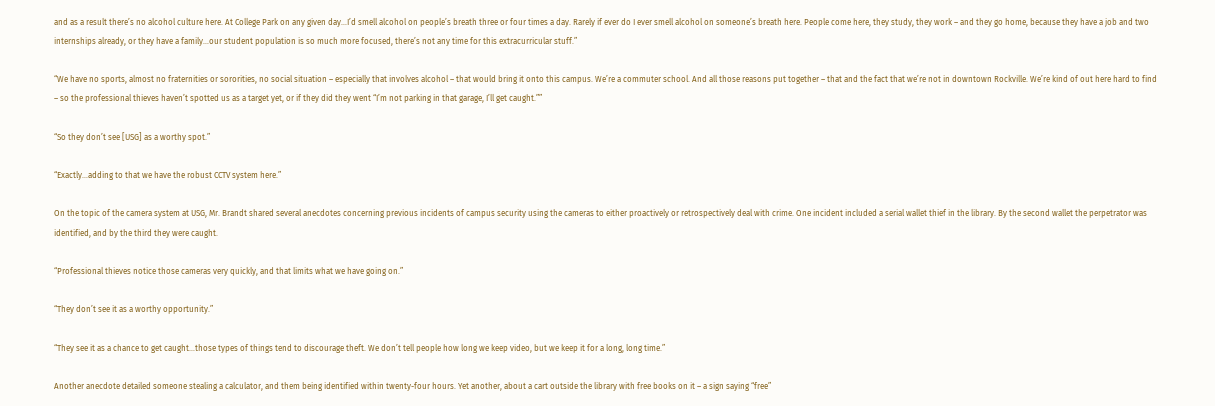and as a result there’s no alcohol culture here. At College Park on any given day…I’d smell alcohol on people’s breath three or four times a day. Rarely if ever do I ever smell alcohol on someone’s breath here. People come here, they study, they work – and they go home, because they have a job and two internships already, or they have a family…our student population is so much more focused, there’s not any time for this extracurricular stuff.”

“We have no sports, almost no fraternities or sororities, no social situation – especially that involves alcohol – that would bring it onto this campus. We’re a commuter school. And all those reasons put together – that and the fact that we’re not in downtown Rockville. We’re kind of out here hard to find – so the professional thieves haven’t spotted us as a target yet, or if they did they went “I’m not parking in that garage, I’ll get caught.””

“So they don’t see [USG] as a worthy spot.”

“Exactly…adding to that we have the robust CCTV system here.”

On the topic of the camera system at USG, Mr. Brandt shared several anecdotes concerning previous incidents of campus security using the cameras to either proactively or retrospectively deal with crime. One incident included a serial wallet thief in the library. By the second wallet the perpetrator was identified, and by the third they were caught.

“Professional thieves notice those cameras very quickly, and that limits what we have going on.”

“They don’t see it as a worthy opportunity.”

“They see it as a chance to get caught…those types of things tend to discourage theft. We don’t tell people how long we keep video, but we keep it for a long, long time.”

Another anecdote detailed someone stealing a calculator, and them being identified within twenty-four hours. Yet another, about a cart outside the library with free books on it – a sign saying “free”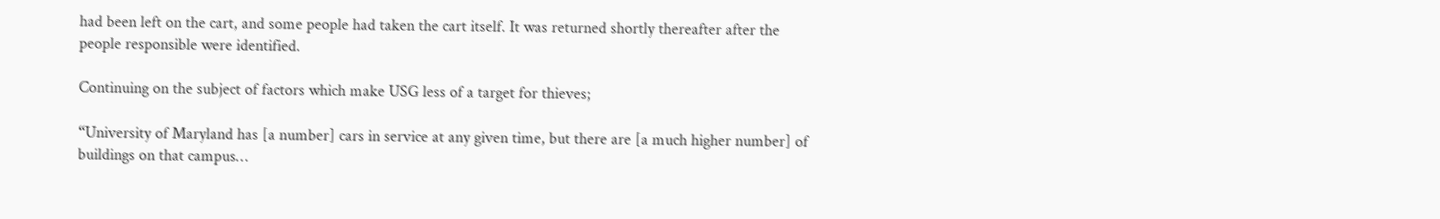had been left on the cart, and some people had taken the cart itself. It was returned shortly thereafter after the people responsible were identified.

Continuing on the subject of factors which make USG less of a target for thieves;

“University of Maryland has [a number] cars in service at any given time, but there are [a much higher number] of buildings on that campus…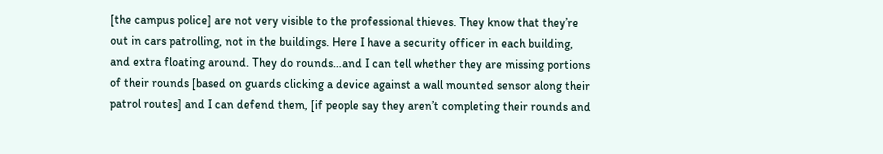[the campus police] are not very visible to the professional thieves. They know that they’re out in cars patrolling, not in the buildings. Here I have a security officer in each building, and extra floating around. They do rounds…and I can tell whether they are missing portions of their rounds [based on guards clicking a device against a wall mounted sensor along their patrol routes] and I can defend them, [if people say they aren’t completing their rounds and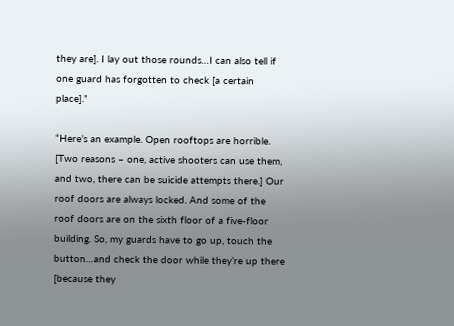they are]. I lay out those rounds…I can also tell if one guard has forgotten to check [a certain place].”

“Here’s an example. Open rooftops are horrible. [Two reasons – one, active shooters can use them, and two, there can be suicide attempts there.] Our roof doors are always locked. And some of the roof doors are on the sixth floor of a five-floor building. So, my guards have to go up, touch the button…and check the door while they’re up there [because they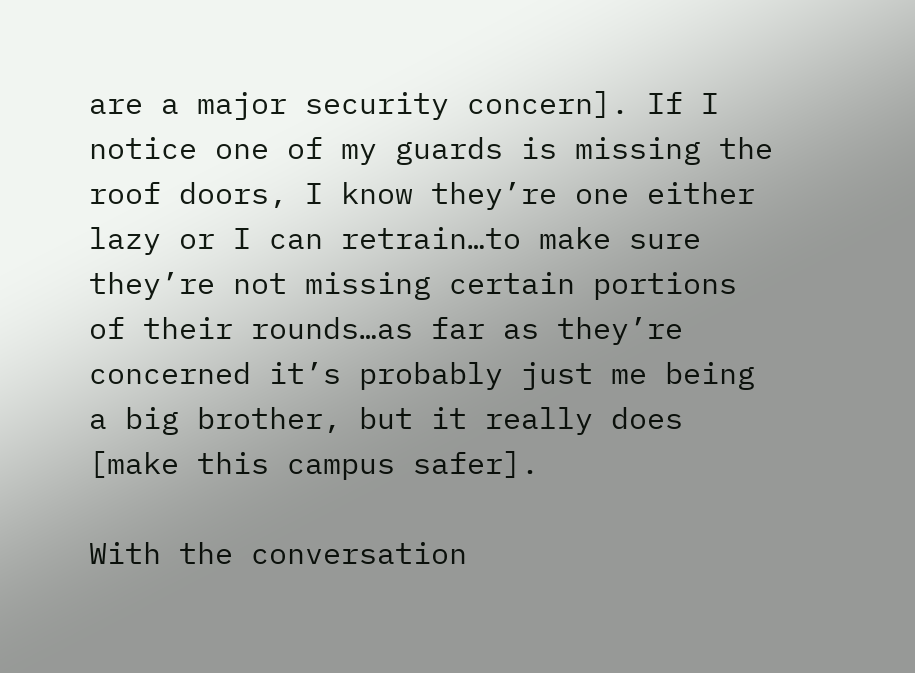are a major security concern]. If I notice one of my guards is missing the roof doors, I know they’re one either lazy or I can retrain…to make sure they’re not missing certain portions of their rounds…as far as they’re concerned it’s probably just me being a big brother, but it really does [make this campus safer].

With the conversation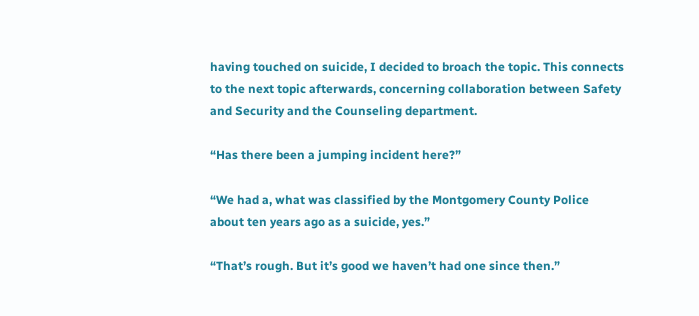having touched on suicide, I decided to broach the topic. This connects to the next topic afterwards, concerning collaboration between Safety and Security and the Counseling department.

“Has there been a jumping incident here?”

“We had a, what was classified by the Montgomery County Police about ten years ago as a suicide, yes.”

“That’s rough. But it’s good we haven’t had one since then.”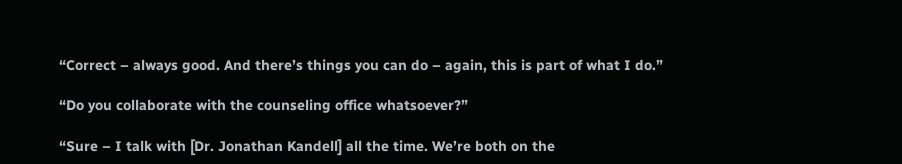“Correct – always good. And there’s things you can do – again, this is part of what I do.”

“Do you collaborate with the counseling office whatsoever?”

“Sure – I talk with [Dr. Jonathan Kandell] all the time. We’re both on the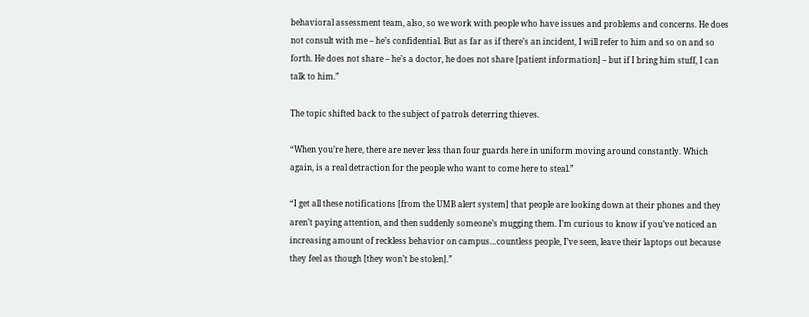behavioral assessment team, also, so we work with people who have issues and problems and concerns. He does not consult with me – he’s confidential. But as far as if there’s an incident, I will refer to him and so on and so forth. He does not share – he’s a doctor, he does not share [patient information] – but if I bring him stuff, I can talk to him.”

The topic shifted back to the subject of patrols deterring thieves.

“When you’re here, there are never less than four guards here in uniform moving around constantly. Which again, is a real detraction for the people who want to come here to steal.”

“I get all these notifications [from the UMB alert system] that people are looking down at their phones and they aren’t paying attention, and then suddenly someone’s mugging them. I’m curious to know if you’ve noticed an increasing amount of reckless behavior on campus…countless people, I’ve seen, leave their laptops out because they feel as though [they won’t be stolen].”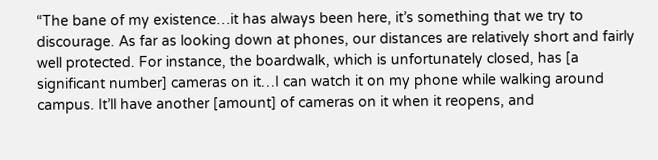“The bane of my existence…it has always been here, it’s something that we try to discourage. As far as looking down at phones, our distances are relatively short and fairly well protected. For instance, the boardwalk, which is unfortunately closed, has [a significant number] cameras on it…I can watch it on my phone while walking around campus. It’ll have another [amount] of cameras on it when it reopens, and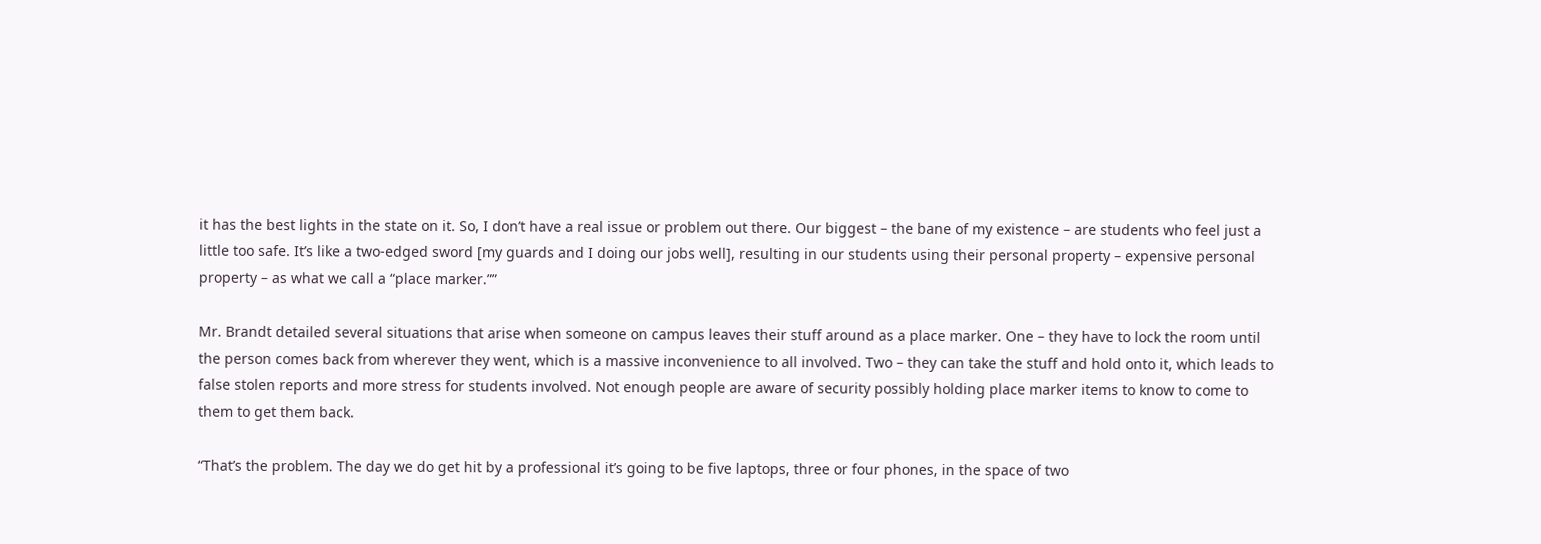it has the best lights in the state on it. So, I don’t have a real issue or problem out there. Our biggest – the bane of my existence – are students who feel just a little too safe. It’s like a two-edged sword [my guards and I doing our jobs well], resulting in our students using their personal property – expensive personal property – as what we call a “place marker.””

Mr. Brandt detailed several situations that arise when someone on campus leaves their stuff around as a place marker. One – they have to lock the room until the person comes back from wherever they went, which is a massive inconvenience to all involved. Two – they can take the stuff and hold onto it, which leads to false stolen reports and more stress for students involved. Not enough people are aware of security possibly holding place marker items to know to come to them to get them back.

“That’s the problem. The day we do get hit by a professional it’s going to be five laptops, three or four phones, in the space of two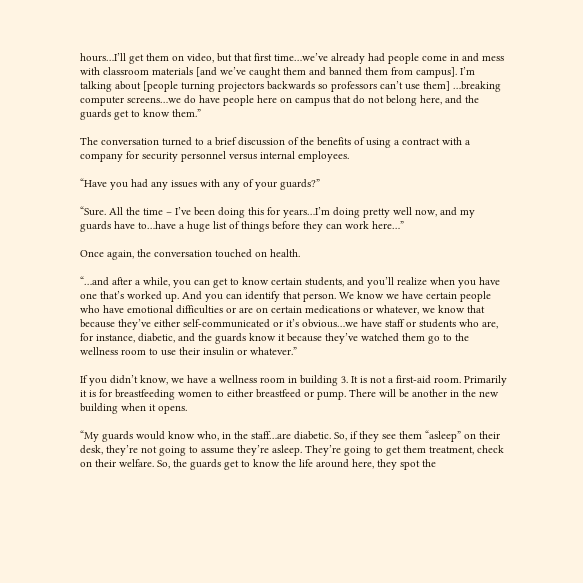hours…I’ll get them on video, but that first time…we’ve already had people come in and mess with classroom materials [and we’ve caught them and banned them from campus]. I’m talking about [people turning projectors backwards so professors can’t use them] …breaking computer screens…we do have people here on campus that do not belong here, and the guards get to know them.”

The conversation turned to a brief discussion of the benefits of using a contract with a company for security personnel versus internal employees.

“Have you had any issues with any of your guards?”

“Sure. All the time – I’ve been doing this for years…I’m doing pretty well now, and my guards have to…have a huge list of things before they can work here…”

Once again, the conversation touched on health.

“…and after a while, you can get to know certain students, and you’ll realize when you have one that’s worked up. And you can identify that person. We know we have certain people who have emotional difficulties or are on certain medications or whatever, we know that because they’ve either self-communicated or it’s obvious…we have staff or students who are, for instance, diabetic, and the guards know it because they’ve watched them go to the wellness room to use their insulin or whatever.”

If you didn’t know, we have a wellness room in building 3. It is not a first-aid room. Primarily it is for breastfeeding women to either breastfeed or pump. There will be another in the new building when it opens.

“My guards would know who, in the staff…are diabetic. So, if they see them “asleep” on their desk, they’re not going to assume they’re asleep. They’re going to get them treatment, check on their welfare. So, the guards get to know the life around here, they spot the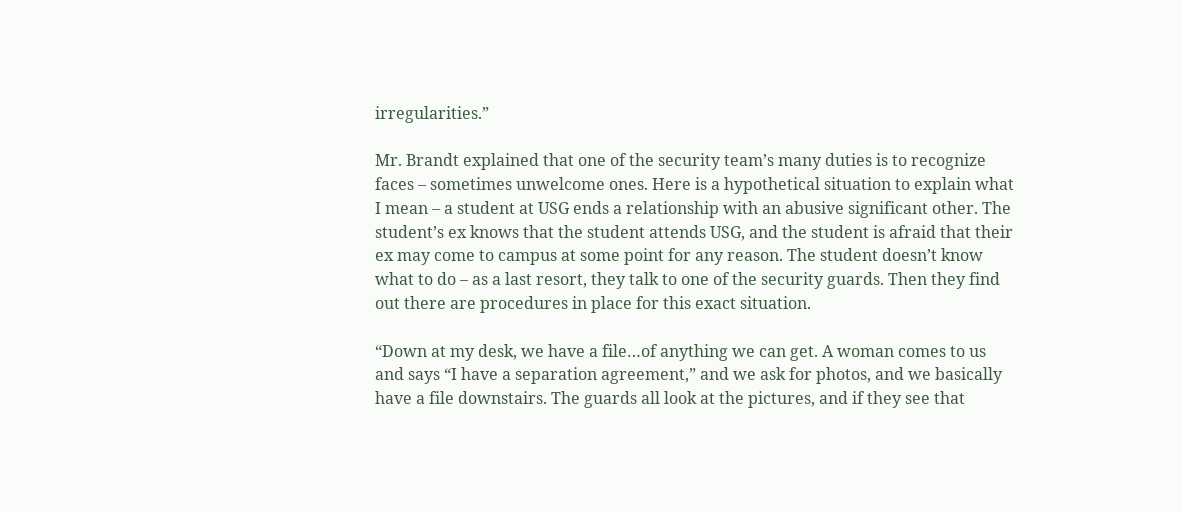irregularities.”

Mr. Brandt explained that one of the security team’s many duties is to recognize faces – sometimes unwelcome ones. Here is a hypothetical situation to explain what I mean – a student at USG ends a relationship with an abusive significant other. The student’s ex knows that the student attends USG, and the student is afraid that their ex may come to campus at some point for any reason. The student doesn’t know what to do – as a last resort, they talk to one of the security guards. Then they find out there are procedures in place for this exact situation.

“Down at my desk, we have a file…of anything we can get. A woman comes to us and says “I have a separation agreement,” and we ask for photos, and we basically have a file downstairs. The guards all look at the pictures, and if they see that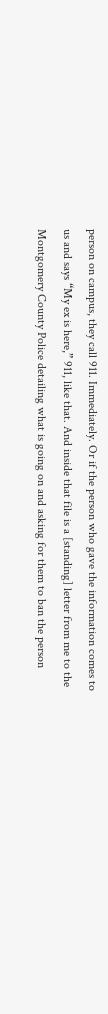person on campus, they call 911. Immediately. Or if the person who gave the information comes to us and says “My ex is here,” 911, like that. And inside that file is a [standing] letter from me to the Montgomery County Police detailing what is going on and asking for them to ban the person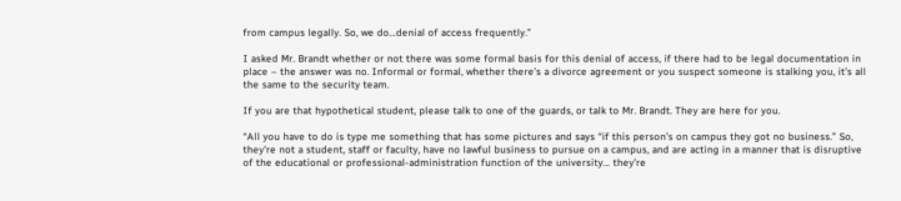from campus legally. So, we do…denial of access frequently.”

I asked Mr. Brandt whether or not there was some formal basis for this denial of access, if there had to be legal documentation in place – the answer was no. Informal or formal, whether there’s a divorce agreement or you suspect someone is stalking you, it’s all the same to the security team.

If you are that hypothetical student, please talk to one of the guards, or talk to Mr. Brandt. They are here for you.

“All you have to do is type me something that has some pictures and says “if this person’s on campus they got no business.” So, they’re not a student, staff or faculty, have no lawful business to pursue on a campus, and are acting in a manner that is disruptive of the educational or professional-administration function of the university… they’re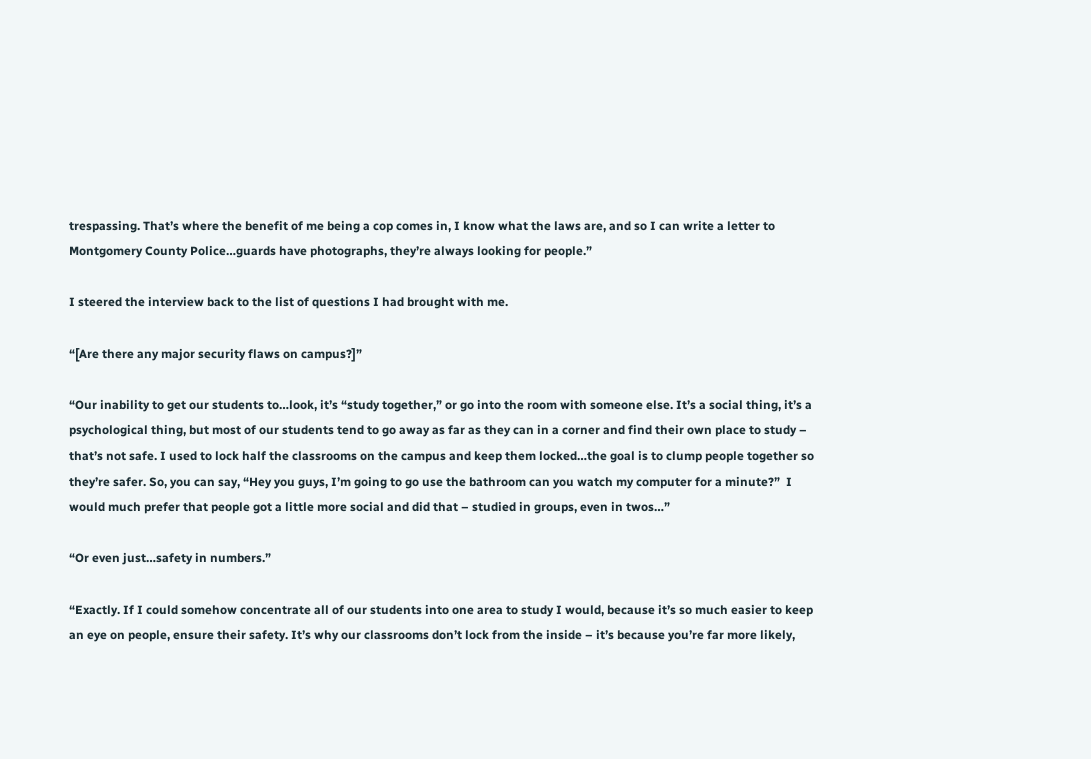trespassing. That’s where the benefit of me being a cop comes in, I know what the laws are, and so I can write a letter to Montgomery County Police…guards have photographs, they’re always looking for people.”

I steered the interview back to the list of questions I had brought with me.

“[Are there any major security flaws on campus?]”

“Our inability to get our students to…look, it’s “study together,” or go into the room with someone else. It’s a social thing, it’s a psychological thing, but most of our students tend to go away as far as they can in a corner and find their own place to study – that’s not safe. I used to lock half the classrooms on the campus and keep them locked…the goal is to clump people together so they’re safer. So, you can say, “Hey you guys, I’m going to go use the bathroom can you watch my computer for a minute?”  I would much prefer that people got a little more social and did that – studied in groups, even in twos…”

“Or even just…safety in numbers.”

“Exactly. If I could somehow concentrate all of our students into one area to study I would, because it’s so much easier to keep an eye on people, ensure their safety. It’s why our classrooms don’t lock from the inside – it’s because you’re far more likely,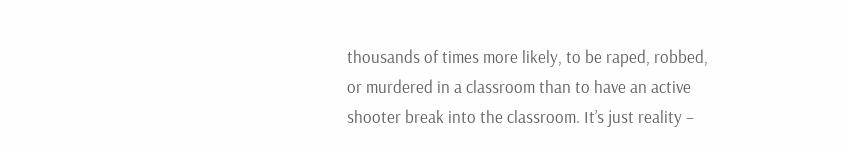thousands of times more likely, to be raped, robbed, or murdered in a classroom than to have an active shooter break into the classroom. It’s just reality –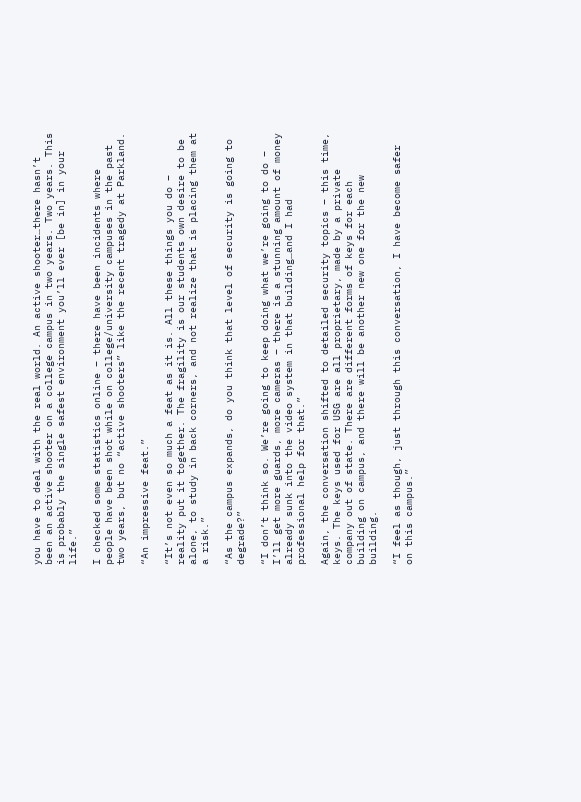you have to deal with the real world. An active shooter…there hasn’t been an active shooter on a college campus in two years. Two years. This is probably the single safest environment you’ll ever [be in] in your life.”

I checked some statistics online – there have been incidents where people have been shot while on college/university campuses in the past two years, but no “active shooters” like the recent tragedy at Parkland.

“An impressive feat.”

“It’s not even so much a feat as it is. All these things you do – reality put it together. The fragility is our students own desire to be alone, to study in back corners, and not realize that is placing them at a risk.”

“As the campus expands, do you think that level of security is going to degrade?”

“I don’t think so. We’re going to keep doing what we’re going to do – I’ll get more guards, more cameras – there is a stunning amount of money already sunk into the video system in that building…and I had professional help for that.”

Again, the conversation shifted to detailed security topics – this time, keys. The keys used for USG are all proprietary, made by a private company out of state. There are different forms of keys for each building on campus, and there will be another new one for the new building.

“I feel as though, just through this conversation, I have become safer on this campus.”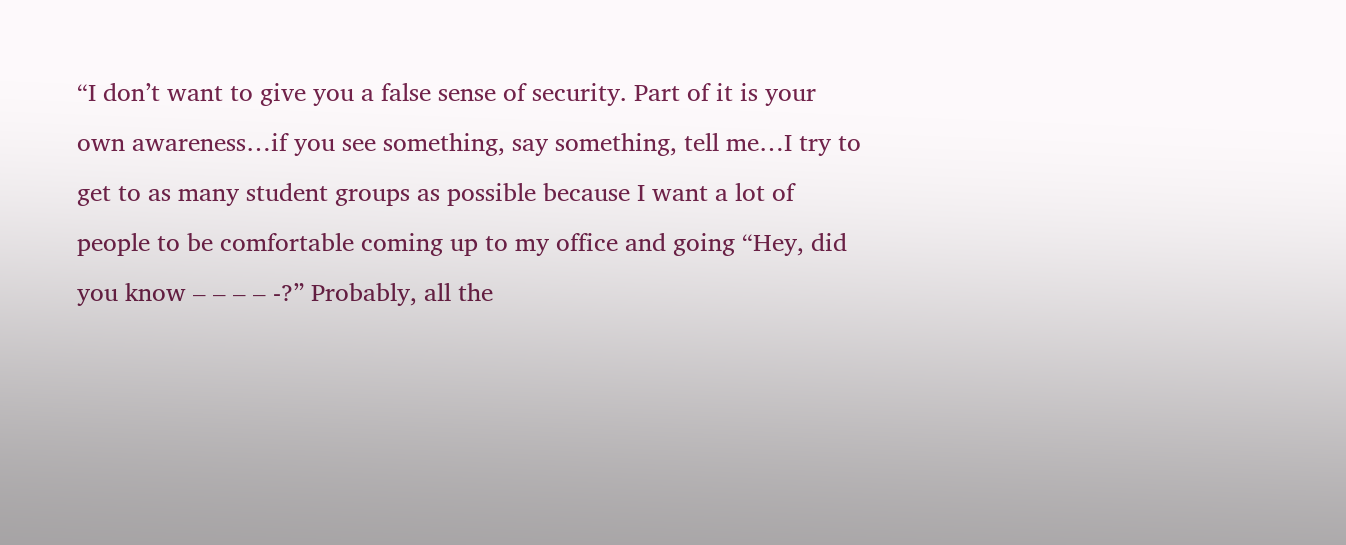“I don’t want to give you a false sense of security. Part of it is your own awareness…if you see something, say something, tell me…I try to get to as many student groups as possible because I want a lot of people to be comfortable coming up to my office and going “Hey, did you know – – – – -?” Probably, all the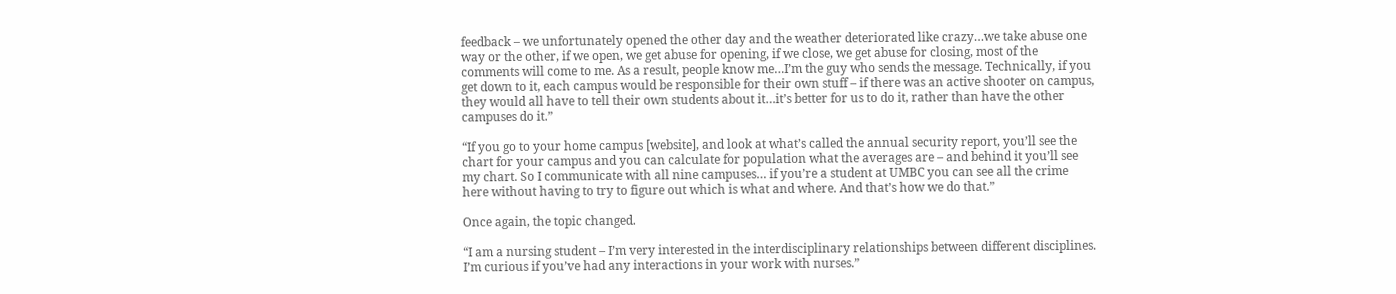feedback – we unfortunately opened the other day and the weather deteriorated like crazy…we take abuse one way or the other, if we open, we get abuse for opening, if we close, we get abuse for closing, most of the comments will come to me. As a result, people know me…I’m the guy who sends the message. Technically, if you get down to it, each campus would be responsible for their own stuff – if there was an active shooter on campus, they would all have to tell their own students about it…it’s better for us to do it, rather than have the other campuses do it.”

“If you go to your home campus [website], and look at what’s called the annual security report, you’ll see the chart for your campus and you can calculate for population what the averages are – and behind it you’ll see my chart. So I communicate with all nine campuses… if you’re a student at UMBC you can see all the crime here without having to try to figure out which is what and where. And that’s how we do that.”

Once again, the topic changed.

“I am a nursing student – I’m very interested in the interdisciplinary relationships between different disciplines. I’m curious if you’ve had any interactions in your work with nurses.”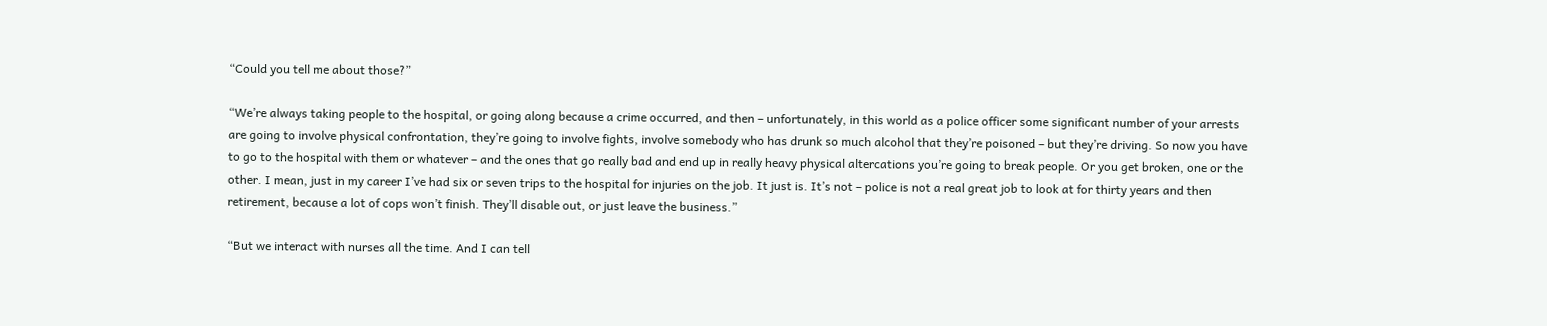“Could you tell me about those?”

“We’re always taking people to the hospital, or going along because a crime occurred, and then – unfortunately, in this world as a police officer some significant number of your arrests are going to involve physical confrontation, they’re going to involve fights, involve somebody who has drunk so much alcohol that they’re poisoned – but they’re driving. So now you have to go to the hospital with them or whatever – and the ones that go really bad and end up in really heavy physical altercations you’re going to break people. Or you get broken, one or the other. I mean, just in my career I’ve had six or seven trips to the hospital for injuries on the job. It just is. It’s not – police is not a real great job to look at for thirty years and then retirement, because a lot of cops won’t finish. They’ll disable out, or just leave the business.”

“But we interact with nurses all the time. And I can tell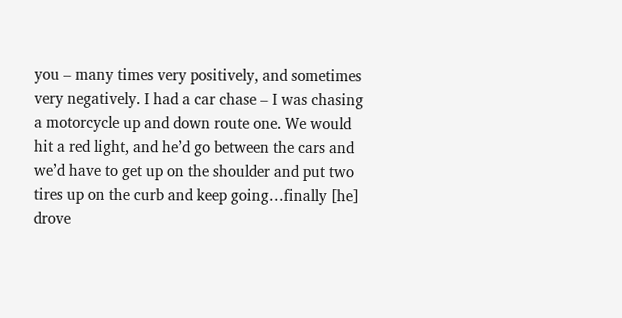you – many times very positively, and sometimes very negatively. I had a car chase – I was chasing a motorcycle up and down route one. We would hit a red light, and he’d go between the cars and we’d have to get up on the shoulder and put two tires up on the curb and keep going…finally [he] drove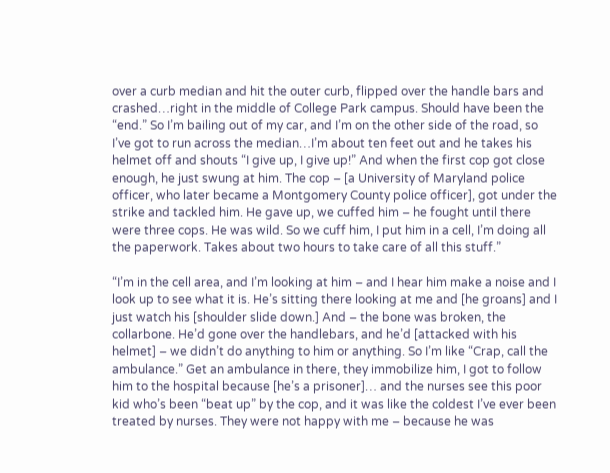over a curb median and hit the outer curb, flipped over the handle bars and crashed…right in the middle of College Park campus. Should have been the “end.” So I’m bailing out of my car, and I’m on the other side of the road, so I’ve got to run across the median…I’m about ten feet out and he takes his helmet off and shouts “I give up, I give up!” And when the first cop got close enough, he just swung at him. The cop – [a University of Maryland police officer, who later became a Montgomery County police officer], got under the strike and tackled him. He gave up, we cuffed him – he fought until there were three cops. He was wild. So we cuff him, I put him in a cell, I’m doing all the paperwork. Takes about two hours to take care of all this stuff.”

“I’m in the cell area, and I’m looking at him – and I hear him make a noise and I look up to see what it is. He’s sitting there looking at me and [he groans] and I just watch his [shoulder slide down.] And – the bone was broken, the collarbone. He’d gone over the handlebars, and he’d [attacked with his helmet] – we didn’t do anything to him or anything. So I’m like “Crap, call the ambulance.” Get an ambulance in there, they immobilize him, I got to follow him to the hospital because [he’s a prisoner]… and the nurses see this poor kid who’s been “beat up” by the cop, and it was like the coldest I’ve ever been treated by nurses. They were not happy with me – because he was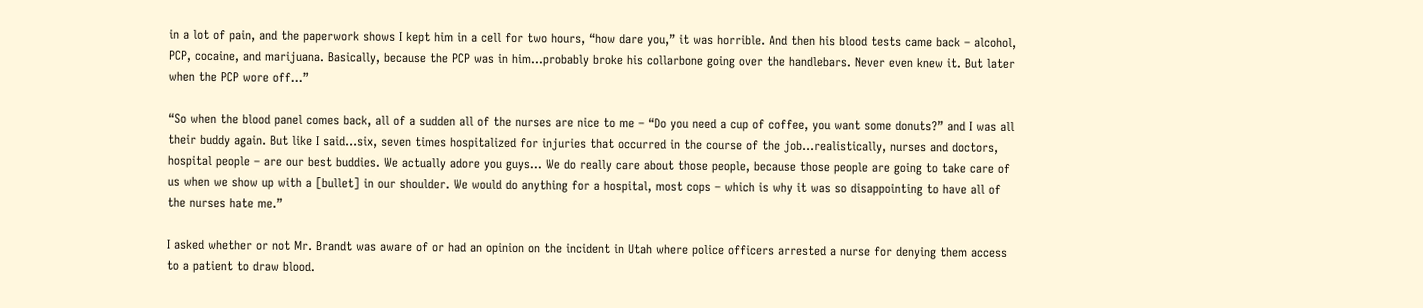in a lot of pain, and the paperwork shows I kept him in a cell for two hours, “how dare you,” it was horrible. And then his blood tests came back – alcohol, PCP, cocaine, and marijuana. Basically, because the PCP was in him…probably broke his collarbone going over the handlebars. Never even knew it. But later when the PCP wore off…”

“So when the blood panel comes back, all of a sudden all of the nurses are nice to me – “Do you need a cup of coffee, you want some donuts?” and I was all their buddy again. But like I said…six, seven times hospitalized for injuries that occurred in the course of the job…realistically, nurses and doctors, hospital people – are our best buddies. We actually adore you guys… We do really care about those people, because those people are going to take care of us when we show up with a [bullet] in our shoulder. We would do anything for a hospital, most cops – which is why it was so disappointing to have all of the nurses hate me.”

I asked whether or not Mr. Brandt was aware of or had an opinion on the incident in Utah where police officers arrested a nurse for denying them access to a patient to draw blood.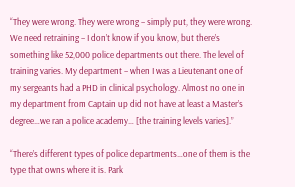“They were wrong. They were wrong – simply put, they were wrong. We need retraining – I don’t know if you know, but there’s something like 52,000 police departments out there. The level of training varies. My department – when I was a Lieutenant one of my sergeants had a PHD in clinical psychology. Almost no one in my department from Captain up did not have at least a Master’s degree…we ran a police academy… [the training levels varies].”

“There’s different types of police departments…one of them is the type that owns where it is. Park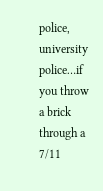police, university police…if you throw a brick through a 7/11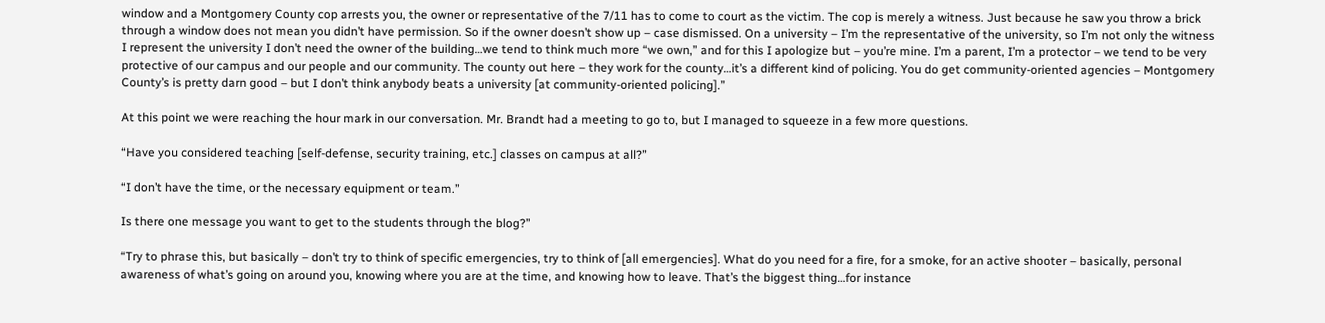window and a Montgomery County cop arrests you, the owner or representative of the 7/11 has to come to court as the victim. The cop is merely a witness. Just because he saw you throw a brick through a window does not mean you didn’t have permission. So if the owner doesn’t show up – case dismissed. On a university – I’m the representative of the university, so I’m not only the witness I represent the university I don’t need the owner of the building…we tend to think much more “we own,” and for this I apologize but – you’re mine. I’m a parent, I’m a protector – we tend to be very protective of our campus and our people and our community. The county out here – they work for the county…it’s a different kind of policing. You do get community-oriented agencies – Montgomery County’s is pretty darn good – but I don’t think anybody beats a university [at community-oriented policing].”

At this point we were reaching the hour mark in our conversation. Mr. Brandt had a meeting to go to, but I managed to squeeze in a few more questions.

“Have you considered teaching [self-defense, security training, etc.] classes on campus at all?”

“I don’t have the time, or the necessary equipment or team.”

Is there one message you want to get to the students through the blog?”

“Try to phrase this, but basically – don’t try to think of specific emergencies, try to think of [all emergencies]. What do you need for a fire, for a smoke, for an active shooter – basically, personal awareness of what’s going on around you, knowing where you are at the time, and knowing how to leave. That’s the biggest thing…for instance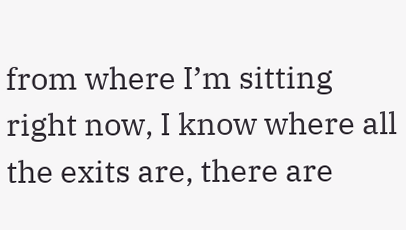from where I’m sitting right now, I know where all the exits are, there are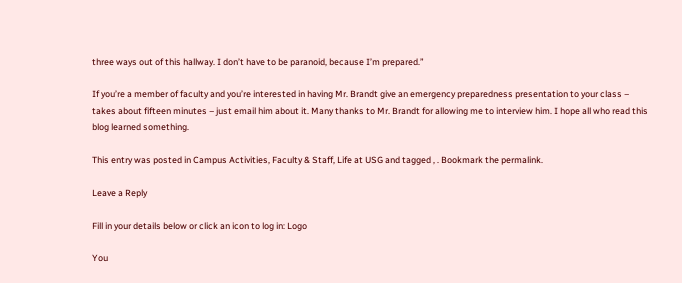three ways out of this hallway. I don’t have to be paranoid, because I’m prepared.”

If you’re a member of faculty and you’re interested in having Mr. Brandt give an emergency preparedness presentation to your class – takes about fifteen minutes – just email him about it. Many thanks to Mr. Brandt for allowing me to interview him. I hope all who read this blog learned something.

This entry was posted in Campus Activities, Faculty & Staff, Life at USG and tagged , . Bookmark the permalink.

Leave a Reply

Fill in your details below or click an icon to log in: Logo

You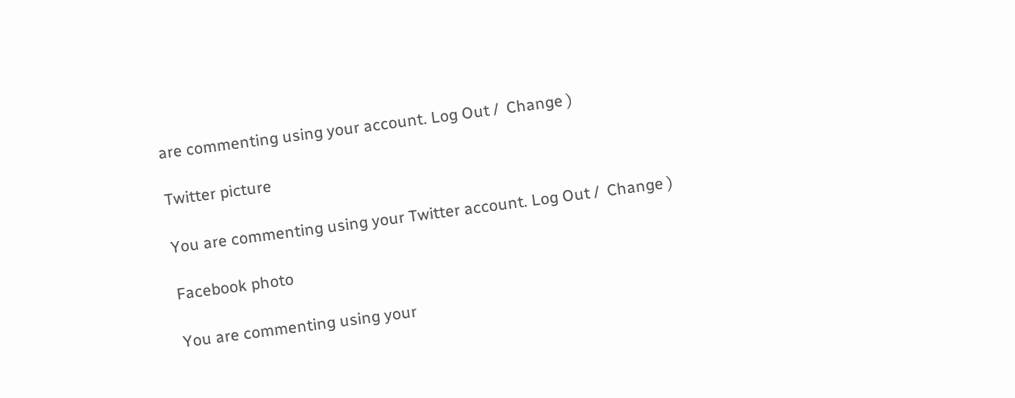are commenting using your account. Log Out /  Change )

Twitter picture

You are commenting using your Twitter account. Log Out /  Change )

Facebook photo

You are commenting using your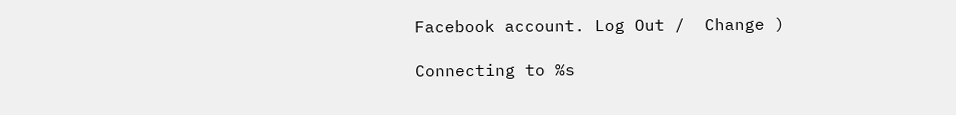Facebook account. Log Out /  Change )

Connecting to %s